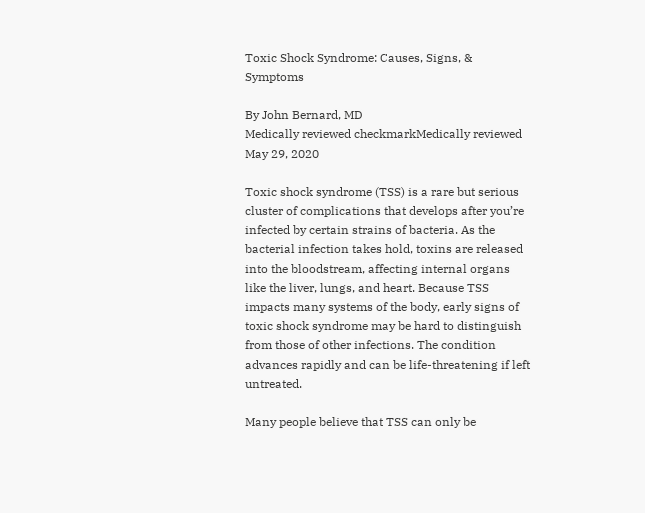Toxic Shock Syndrome: Causes, Signs, & Symptoms

By John Bernard, MD
Medically reviewed checkmarkMedically reviewed
May 29, 2020

Toxic shock syndrome (TSS) is a rare but serious cluster of complications that develops after you’re infected by certain strains of bacteria. As the bacterial infection takes hold, toxins are released into the bloodstream, affecting internal organs like the liver, lungs, and heart. Because TSS impacts many systems of the body, early signs of toxic shock syndrome may be hard to distinguish from those of other infections. The condition advances rapidly and can be life-threatening if left untreated.

Many people believe that TSS can only be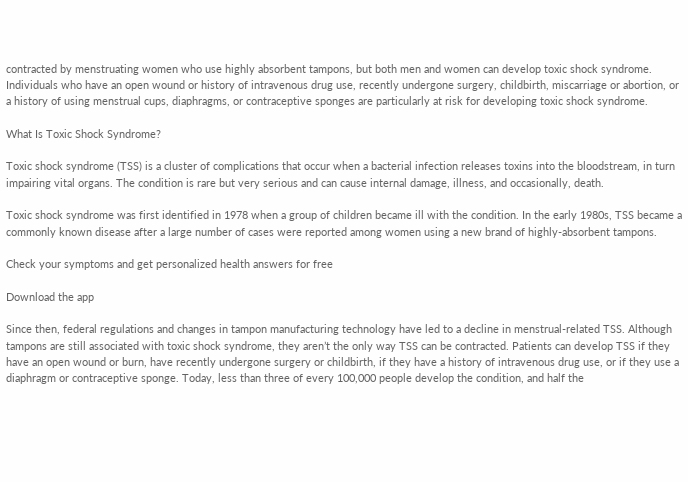contracted by menstruating women who use highly absorbent tampons, but both men and women can develop toxic shock syndrome. Individuals who have an open wound or history of intravenous drug use, recently undergone surgery, childbirth, miscarriage or abortion, or a history of using menstrual cups, diaphragms, or contraceptive sponges are particularly at risk for developing toxic shock syndrome.

What Is Toxic Shock Syndrome?

Toxic shock syndrome (TSS) is a cluster of complications that occur when a bacterial infection releases toxins into the bloodstream, in turn impairing vital organs. The condition is rare but very serious and can cause internal damage, illness, and occasionally, death.

Toxic shock syndrome was first identified in 1978 when a group of children became ill with the condition. In the early 1980s, TSS became a commonly known disease after a large number of cases were reported among women using a new brand of highly-absorbent tampons.

Check your symptoms and get personalized health answers for free

Download the app

Since then, federal regulations and changes in tampon manufacturing technology have led to a decline in menstrual-related TSS. Although tampons are still associated with toxic shock syndrome, they aren’t the only way TSS can be contracted. Patients can develop TSS if they have an open wound or burn, have recently undergone surgery or childbirth, if they have a history of intravenous drug use, or if they use a diaphragm or contraceptive sponge. Today, less than three of every 100,000 people develop the condition, and half the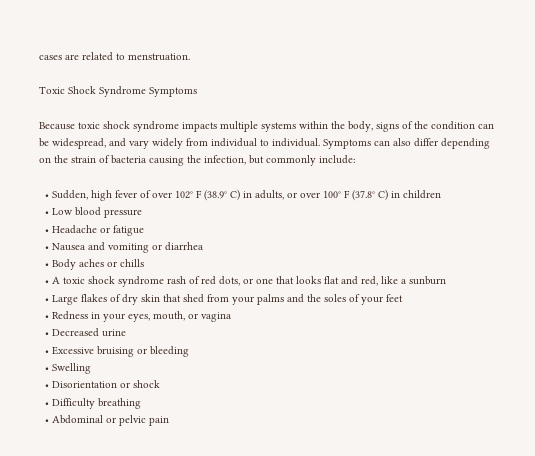cases are related to menstruation.

Toxic Shock Syndrome Symptoms

Because toxic shock syndrome impacts multiple systems within the body, signs of the condition can be widespread, and vary widely from individual to individual. Symptoms can also differ depending on the strain of bacteria causing the infection, but commonly include:

  • Sudden, high fever of over 102° F (38.9° C) in adults, or over 100° F (37.8° C) in children
  • Low blood pressure
  • Headache or fatigue
  • Nausea and vomiting or diarrhea
  • Body aches or chills
  • A toxic shock syndrome rash of red dots, or one that looks flat and red, like a sunburn
  • Large flakes of dry skin that shed from your palms and the soles of your feet
  • Redness in your eyes, mouth, or vagina
  • Decreased urine
  • Excessive bruising or bleeding
  • Swelling
  • Disorientation or shock
  • Difficulty breathing
  • Abdominal or pelvic pain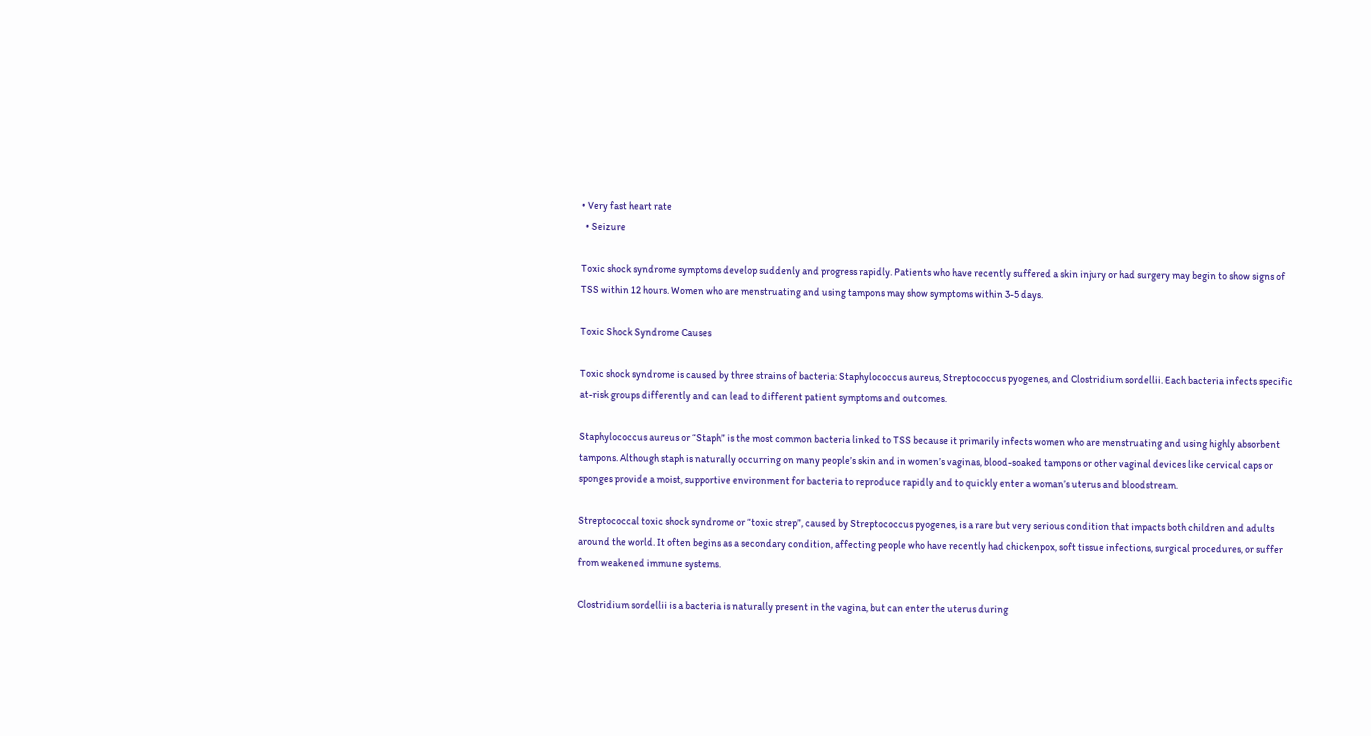• Very fast heart rate
  • Seizure

Toxic shock syndrome symptoms develop suddenly and progress rapidly. Patients who have recently suffered a skin injury or had surgery may begin to show signs of TSS within 12 hours. Women who are menstruating and using tampons may show symptoms within 3-5 days.

Toxic Shock Syndrome Causes

Toxic shock syndrome is caused by three strains of bacteria: Staphylococcus aureus, Streptococcus pyogenes, and Clostridium sordellii. Each bacteria infects specific at-risk groups differently and can lead to different patient symptoms and outcomes.

Staphylococcus aureus or “Staph” is the most common bacteria linked to TSS because it primarily infects women who are menstruating and using highly absorbent tampons. Although staph is naturally occurring on many people’s skin and in women’s vaginas, blood-soaked tampons or other vaginal devices like cervical caps or sponges provide a moist, supportive environment for bacteria to reproduce rapidly and to quickly enter a woman’s uterus and bloodstream.

Streptococcal toxic shock syndrome or “toxic strep”, caused by Streptococcus pyogenes, is a rare but very serious condition that impacts both children and adults around the world. It often begins as a secondary condition, affecting people who have recently had chickenpox, soft tissue infections, surgical procedures, or suffer from weakened immune systems.

Clostridium sordellii is a bacteria is naturally present in the vagina, but can enter the uterus during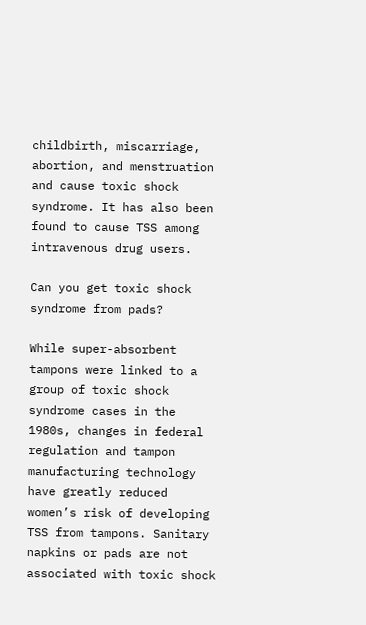childbirth, miscarriage, abortion, and menstruation and cause toxic shock syndrome. It has also been found to cause TSS among intravenous drug users.

Can you get toxic shock syndrome from pads?

While super-absorbent tampons were linked to a group of toxic shock syndrome cases in the 1980s, changes in federal regulation and tampon manufacturing technology have greatly reduced women’s risk of developing TSS from tampons. Sanitary napkins or pads are not associated with toxic shock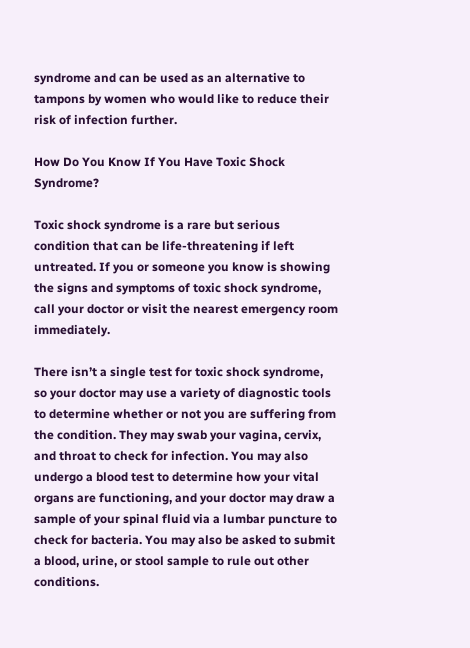syndrome and can be used as an alternative to tampons by women who would like to reduce their risk of infection further.

How Do You Know If You Have Toxic Shock Syndrome?

Toxic shock syndrome is a rare but serious condition that can be life-threatening if left untreated. If you or someone you know is showing the signs and symptoms of toxic shock syndrome, call your doctor or visit the nearest emergency room immediately.

There isn’t a single test for toxic shock syndrome, so your doctor may use a variety of diagnostic tools to determine whether or not you are suffering from the condition. They may swab your vagina, cervix, and throat to check for infection. You may also undergo a blood test to determine how your vital organs are functioning, and your doctor may draw a sample of your spinal fluid via a lumbar puncture to check for bacteria. You may also be asked to submit a blood, urine, or stool sample to rule out other conditions.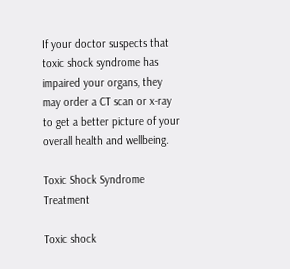If your doctor suspects that toxic shock syndrome has impaired your organs, they may order a CT scan or x-ray to get a better picture of your overall health and wellbeing.

Toxic Shock Syndrome Treatment

Toxic shock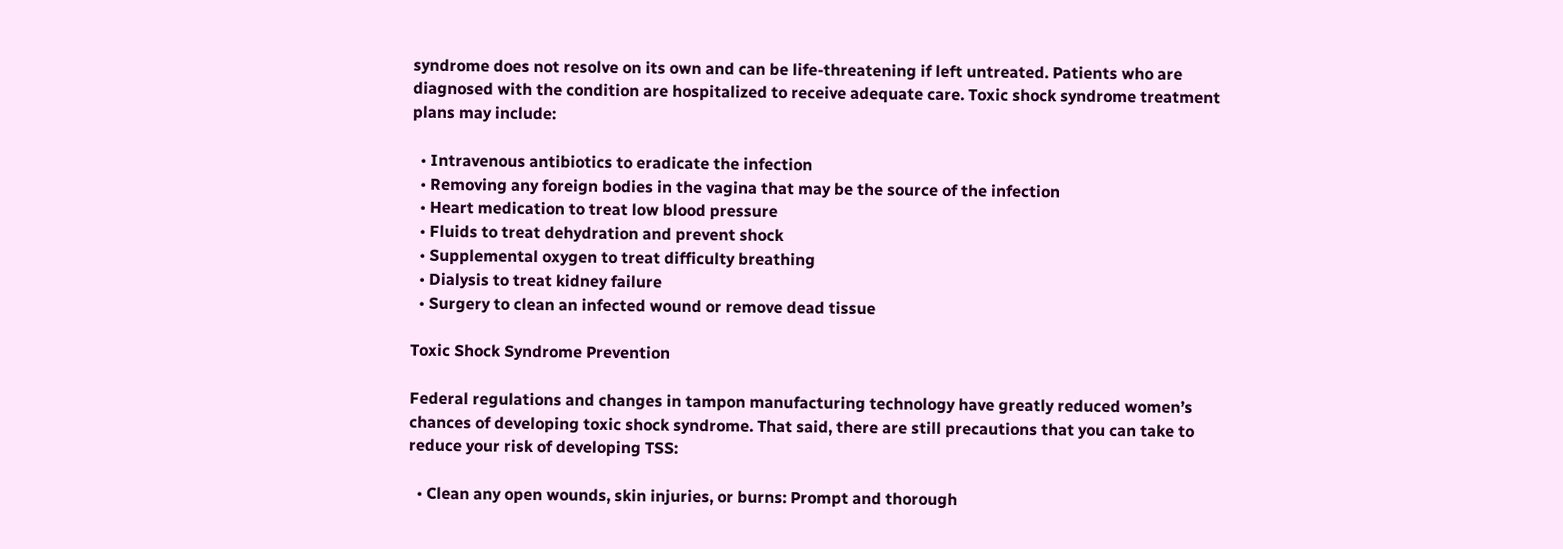syndrome does not resolve on its own and can be life-threatening if left untreated. Patients who are diagnosed with the condition are hospitalized to receive adequate care. Toxic shock syndrome treatment plans may include:

  • Intravenous antibiotics to eradicate the infection
  • Removing any foreign bodies in the vagina that may be the source of the infection
  • Heart medication to treat low blood pressure
  • Fluids to treat dehydration and prevent shock
  • Supplemental oxygen to treat difficulty breathing
  • Dialysis to treat kidney failure
  • Surgery to clean an infected wound or remove dead tissue

Toxic Shock Syndrome Prevention

Federal regulations and changes in tampon manufacturing technology have greatly reduced women’s chances of developing toxic shock syndrome. That said, there are still precautions that you can take to reduce your risk of developing TSS:

  • Clean any open wounds, skin injuries, or burns: Prompt and thorough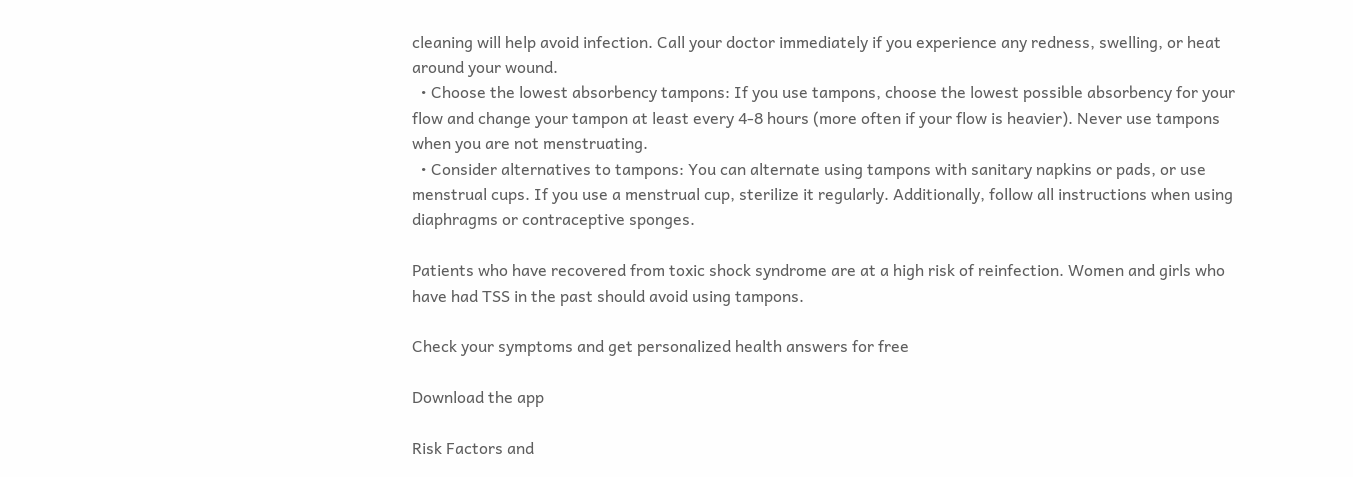cleaning will help avoid infection. Call your doctor immediately if you experience any redness, swelling, or heat around your wound.
  • Choose the lowest absorbency tampons: If you use tampons, choose the lowest possible absorbency for your flow and change your tampon at least every 4-8 hours (more often if your flow is heavier). Never use tampons when you are not menstruating.
  • Consider alternatives to tampons: You can alternate using tampons with sanitary napkins or pads, or use menstrual cups. If you use a menstrual cup, sterilize it regularly. Additionally, follow all instructions when using diaphragms or contraceptive sponges.

Patients who have recovered from toxic shock syndrome are at a high risk of reinfection. Women and girls who have had TSS in the past should avoid using tampons.

Check your symptoms and get personalized health answers for free

Download the app

Risk Factors and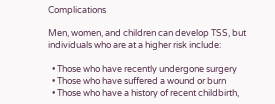Complications

Men, women, and children can develop TSS, but individuals who are at a higher risk include:

  • Those who have recently undergone surgery
  • Those who have suffered a wound or burn
  • Those who have a history of recent childbirth,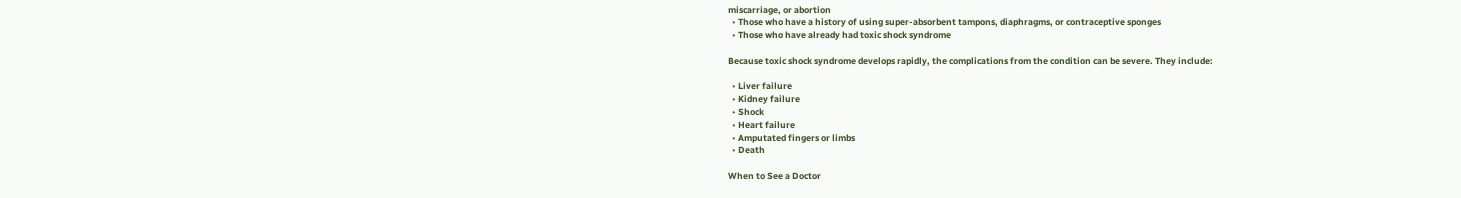miscarriage, or abortion
  • Those who have a history of using super-absorbent tampons, diaphragms, or contraceptive sponges
  • Those who have already had toxic shock syndrome

Because toxic shock syndrome develops rapidly, the complications from the condition can be severe. They include:

  • Liver failure
  • Kidney failure
  • Shock
  • Heart failure
  • Amputated fingers or limbs
  • Death

When to See a Doctor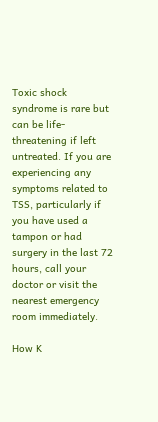Toxic shock syndrome is rare but can be life-threatening if left untreated. If you are experiencing any symptoms related to TSS, particularly if you have used a tampon or had surgery in the last 72 hours, call your doctor or visit the nearest emergency room immediately.

How K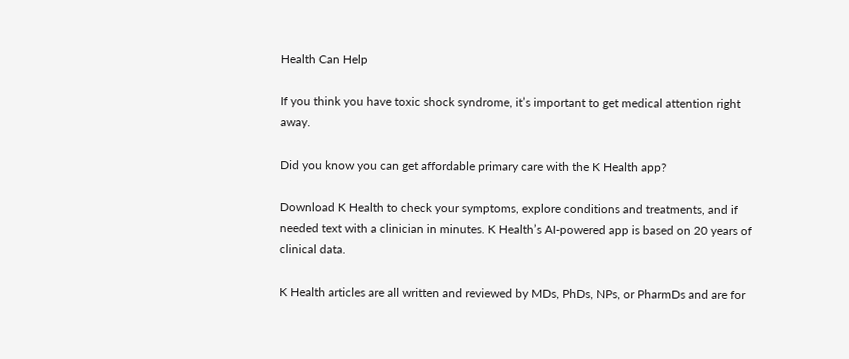Health Can Help

If you think you have toxic shock syndrome, it’s important to get medical attention right away.

Did you know you can get affordable primary care with the K Health app?

Download K Health to check your symptoms, explore conditions and treatments, and if needed text with a clinician in minutes. K Health’s AI-powered app is based on 20 years of clinical data.

K Health articles are all written and reviewed by MDs, PhDs, NPs, or PharmDs and are for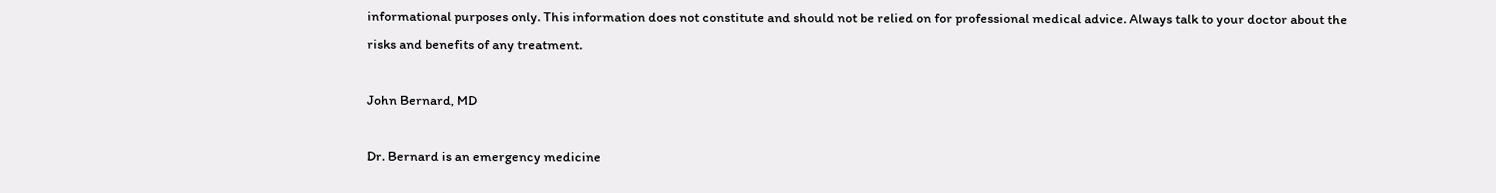informational purposes only. This information does not constitute and should not be relied on for professional medical advice. Always talk to your doctor about the risks and benefits of any treatment.

John Bernard, MD

Dr. Bernard is an emergency medicine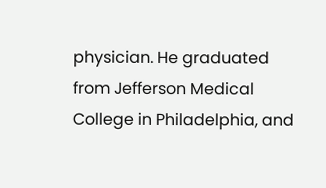physician. He graduated from Jefferson Medical College in Philadelphia, and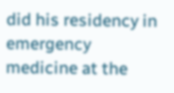did his residency in emergency medicine at the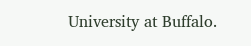University at Buffalo.